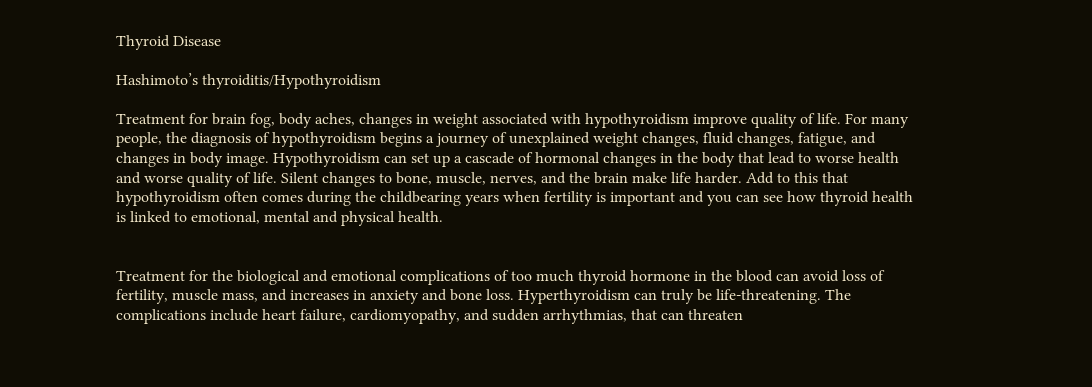Thyroid Disease

Hashimoto’s thyroiditis/Hypothyroidism

Treatment for brain fog, body aches, changes in weight associated with hypothyroidism improve quality of life. For many people, the diagnosis of hypothyroidism begins a journey of unexplained weight changes, fluid changes, fatigue, and changes in body image. Hypothyroidism can set up a cascade of hormonal changes in the body that lead to worse health and worse quality of life. Silent changes to bone, muscle, nerves, and the brain make life harder. Add to this that hypothyroidism often comes during the childbearing years when fertility is important and you can see how thyroid health is linked to emotional, mental and physical health.


Treatment for the biological and emotional complications of too much thyroid hormone in the blood can avoid loss of fertility, muscle mass, and increases in anxiety and bone loss. Hyperthyroidism can truly be life-threatening. The complications include heart failure, cardiomyopathy, and sudden arrhythmias, that can threaten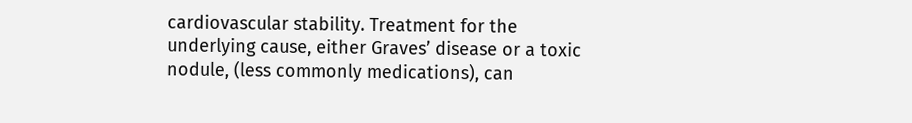cardiovascular stability. Treatment for the underlying cause, either Graves’ disease or a toxic nodule, (less commonly medications), can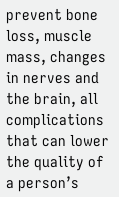prevent bone loss, muscle mass, changes in nerves and the brain, all complications that can lower the quality of a person’s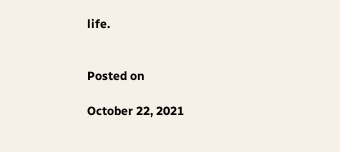life.


Posted on

October 22, 2021